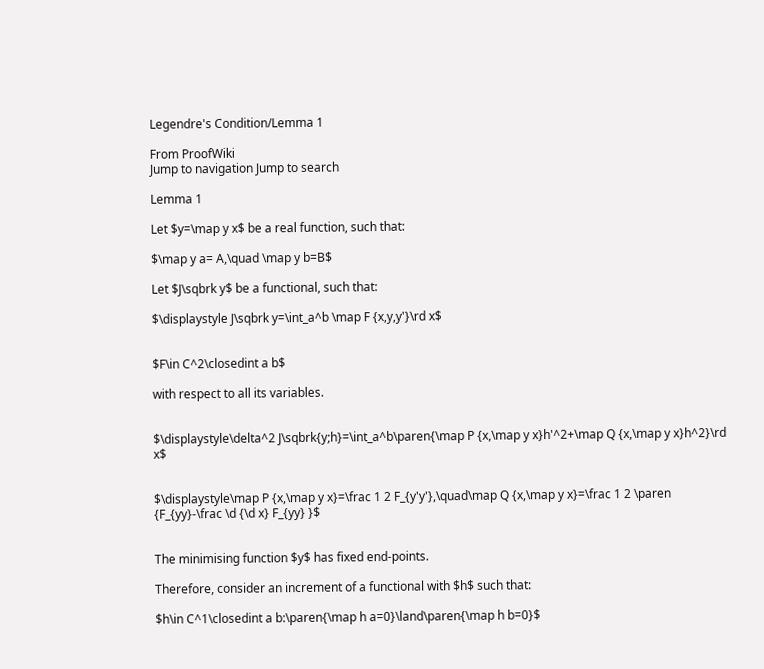Legendre's Condition/Lemma 1

From ProofWiki
Jump to navigation Jump to search

Lemma 1

Let $y=\map y x$ be a real function, such that:

$\map y a= A,\quad \map y b=B$

Let $J\sqbrk y$ be a functional, such that:

$\displaystyle J\sqbrk y=\int_a^b \map F {x,y,y'}\rd x$


$F\in C^2\closedint a b$

with respect to all its variables.


$\displaystyle\delta^2 J\sqbrk{y;h}=\int_a^b\paren{\map P {x,\map y x}h'^2+\map Q {x,\map y x}h^2}\rd x$


$\displaystyle\map P {x,\map y x}=\frac 1 2 F_{y'y'},\quad\map Q {x,\map y x}=\frac 1 2 \paren {F_{yy}-\frac \d {\d x} F_{yy} }$


The minimising function $y$ has fixed end-points.

Therefore, consider an increment of a functional with $h$ such that:

$h\in C^1\closedint a b:\paren{\map h a=0}\land\paren{\map h b=0}$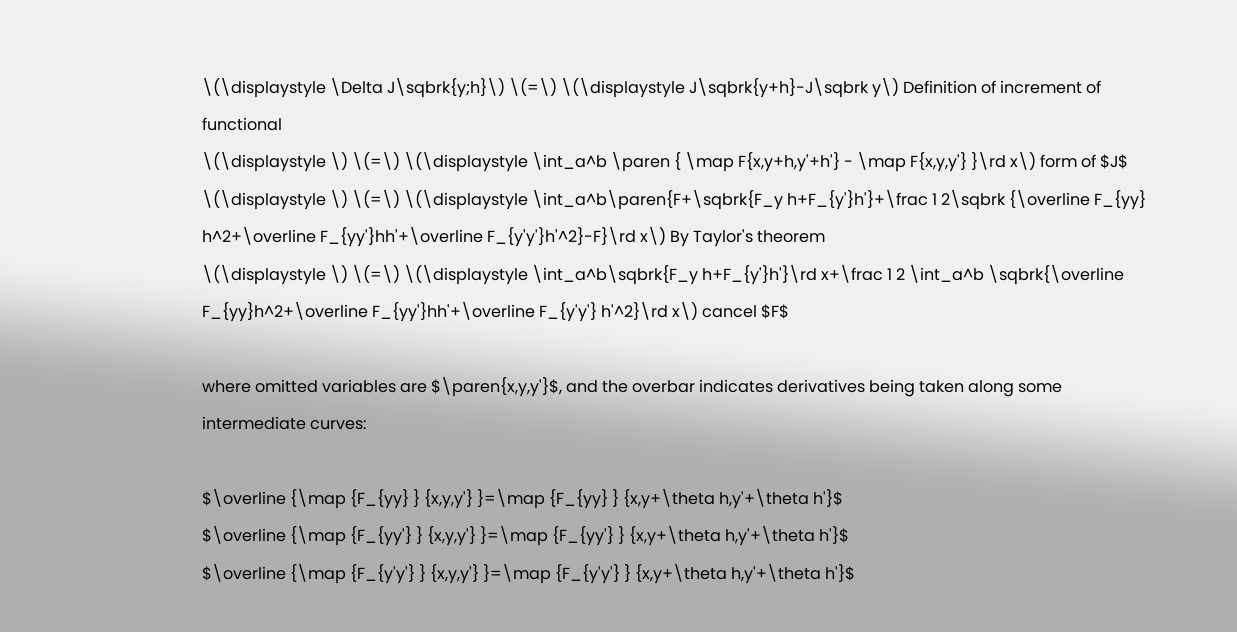\(\displaystyle \Delta J\sqbrk{y;h}\) \(=\) \(\displaystyle J\sqbrk{y+h}-J\sqbrk y\) Definition of increment of functional
\(\displaystyle \) \(=\) \(\displaystyle \int_a^b \paren { \map F{x,y+h,y'+h'} - \map F{x,y,y'} }\rd x\) form of $J$
\(\displaystyle \) \(=\) \(\displaystyle \int_a^b\paren{F+\sqbrk{F_y h+F_{y'}h'}+\frac 1 2\sqbrk {\overline F_{yy} h^2+\overline F_{yy'}hh'+\overline F_{y'y'}h'^2}-F}\rd x\) By Taylor's theorem
\(\displaystyle \) \(=\) \(\displaystyle \int_a^b\sqbrk{F_y h+F_{y'}h'}\rd x+\frac 1 2 \int_a^b \sqbrk{\overline F_{yy}h^2+\overline F_{yy'}hh'+\overline F_{y'y'} h'^2}\rd x\) cancel $F$

where omitted variables are $\paren{x,y,y'}$, and the overbar indicates derivatives being taken along some intermediate curves:

$\overline {\map {F_{yy} } {x,y,y'} }=\map {F_{yy} } {x,y+\theta h,y'+\theta h'}$
$\overline {\map {F_{yy'} } {x,y,y'} }=\map {F_{yy'} } {x,y+\theta h,y'+\theta h'}$
$\overline {\map {F_{y'y'} } {x,y,y'} }=\map {F_{y'y'} } {x,y+\theta h,y'+\theta h'}$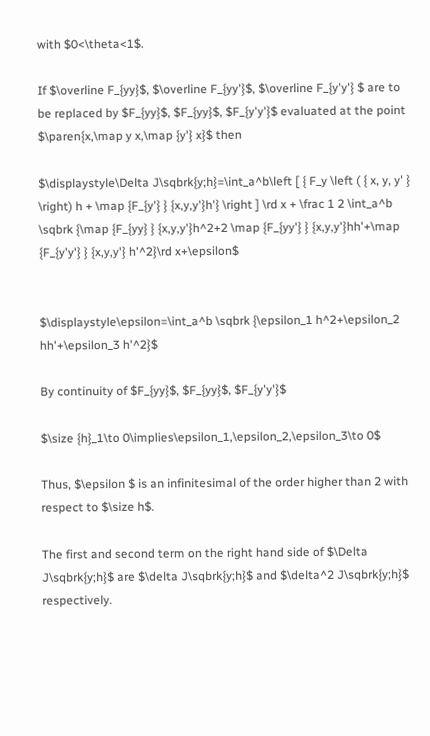with $0<\theta<1$.

If $\overline F_{yy}$, $\overline F_{yy'}$, $\overline F_{y'y'} $ are to be replaced by $F_{yy}$, $F_{yy}$, $F_{y'y'}$ evaluated at the point $\paren{x,\map y x,\map {y'} x}$ then

$\displaystyle\Delta J\sqbrk{y;h}=\int_a^b\left [ { F_y \left ( { x, y, y' } \right) h + \map {F_{y'} } {x,y,y'}h'} \right ] \rd x + \frac 1 2 \int_a^b \sqbrk {\map {F_{yy} } {x,y,y'}h^2+2 \map {F_{yy'} } {x,y,y'}hh'+\map {F_{y'y'} } {x,y,y'} h'^2}\rd x+\epsilon$


$\displaystyle\epsilon=\int_a^b \sqbrk {\epsilon_1 h^2+\epsilon_2 hh'+\epsilon_3 h'^2}$

By continuity of $F_{yy}$, $F_{yy}$, $F_{y'y'}$

$\size {h}_1\to 0\implies\epsilon_1,\epsilon_2,\epsilon_3\to 0$

Thus, $\epsilon $ is an infinitesimal of the order higher than 2 with respect to $\size h$.

The first and second term on the right hand side of $\Delta J\sqbrk{y;h}$ are $\delta J\sqbrk{y;h}$ and $\delta^2 J\sqbrk{y;h}$ respectively.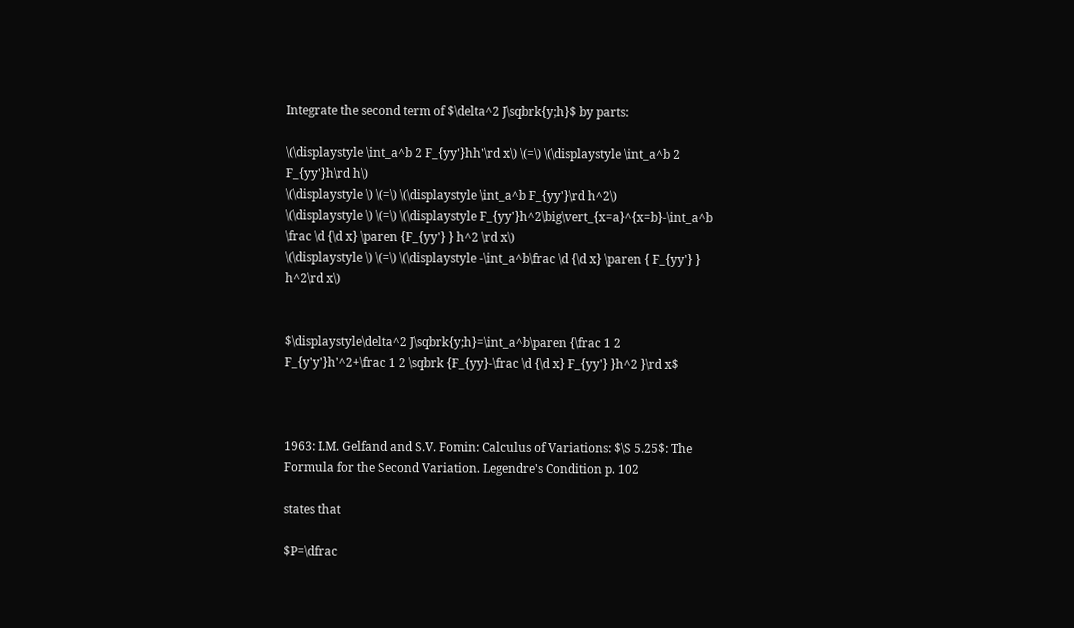Integrate the second term of $\delta^2 J\sqbrk{y;h}$ by parts:

\(\displaystyle \int_a^b 2 F_{yy'}hh'\rd x\) \(=\) \(\displaystyle \int_a^b 2 F_{yy'}h\rd h\)
\(\displaystyle \) \(=\) \(\displaystyle \int_a^b F_{yy'}\rd h^2\)
\(\displaystyle \) \(=\) \(\displaystyle F_{yy'}h^2\big\vert_{x=a}^{x=b}-\int_a^b \frac \d {\d x} \paren {F_{yy'} } h^2 \rd x\)
\(\displaystyle \) \(=\) \(\displaystyle -\int_a^b\frac \d {\d x} \paren { F_{yy'} } h^2\rd x\)


$\displaystyle\delta^2 J\sqbrk{y;h}=\int_a^b\paren {\frac 1 2 F_{y'y'}h'^2+\frac 1 2 \sqbrk {F_{yy}-\frac \d {\d x} F_{yy'} }h^2 }\rd x$



1963: I.M. Gelfand and S.V. Fomin: Calculus of Variations: $\S 5.25$: The Formula for the Second Variation. Legendre's Condition p. 102

states that

$P=\dfrac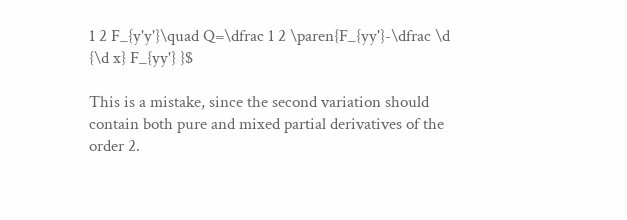1 2 F_{y'y'}\quad Q=\dfrac 1 2 \paren{F_{yy'}-\dfrac \d {\d x} F_{yy'} }$

This is a mistake, since the second variation should contain both pure and mixed partial derivatives of the order 2.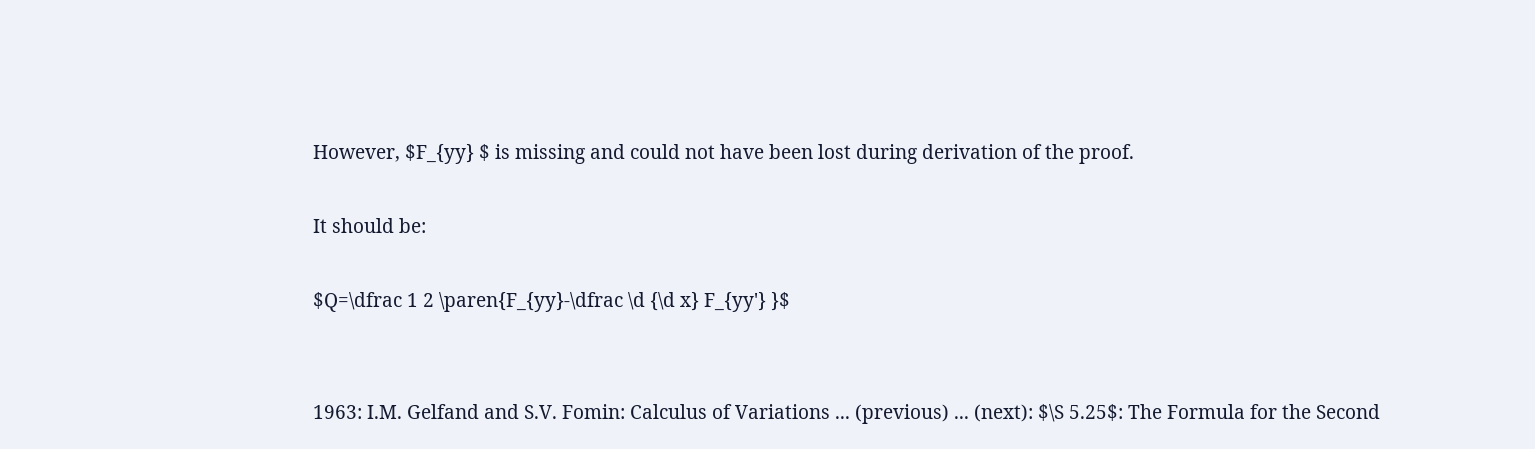However, $F_{yy} $ is missing and could not have been lost during derivation of the proof.

It should be:

$Q=\dfrac 1 2 \paren{F_{yy}-\dfrac \d {\d x} F_{yy'} }$


1963: I.M. Gelfand and S.V. Fomin: Calculus of Variations ... (previous) ... (next): $\S 5.25$: The Formula for the Second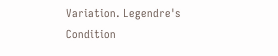Variation. Legendre's Condition